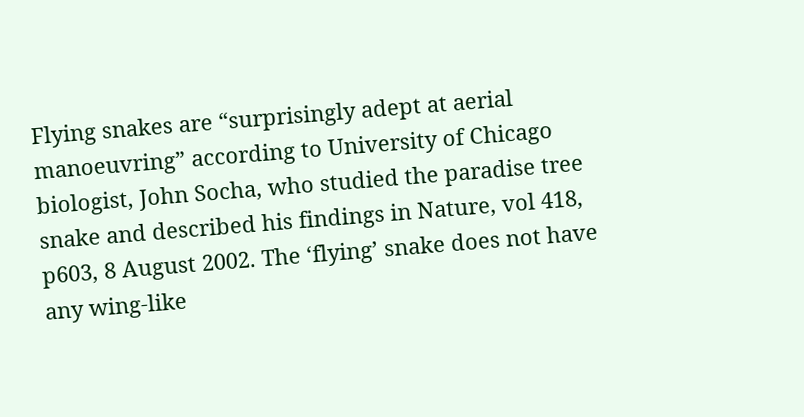Flying snakes are “surprisingly adept at aerial manoeuvring” according to University of Chicago biologist, John Socha, who studied the paradise tree snake and described his findings in Nature, vol 418, p603, 8 August 2002. The ‘flying’ snake does not have any wing-like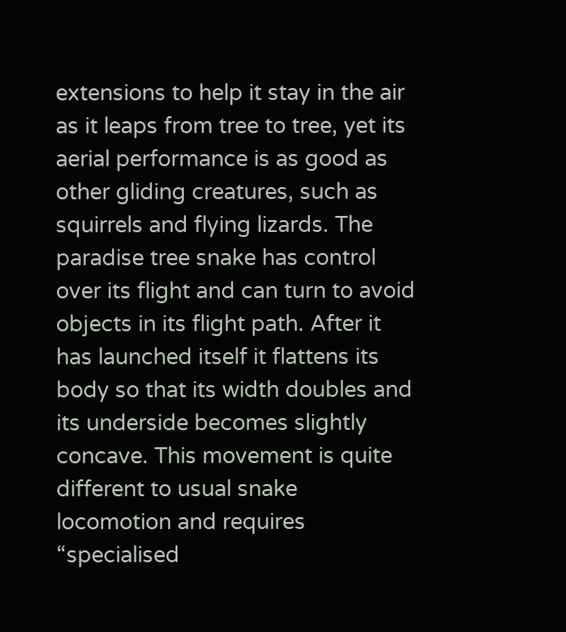extensions to help it stay in the air as it leaps from tree to tree, yet its aerial performance is as good as other gliding creatures, such as squirrels and flying lizards. The paradise tree snake has control over its flight and can turn to avoid objects in its flight path. After it has launched itself it flattens its body so that its width doubles and its underside becomes slightly concave. This movement is quite different to usual snake locomotion and requires “specialised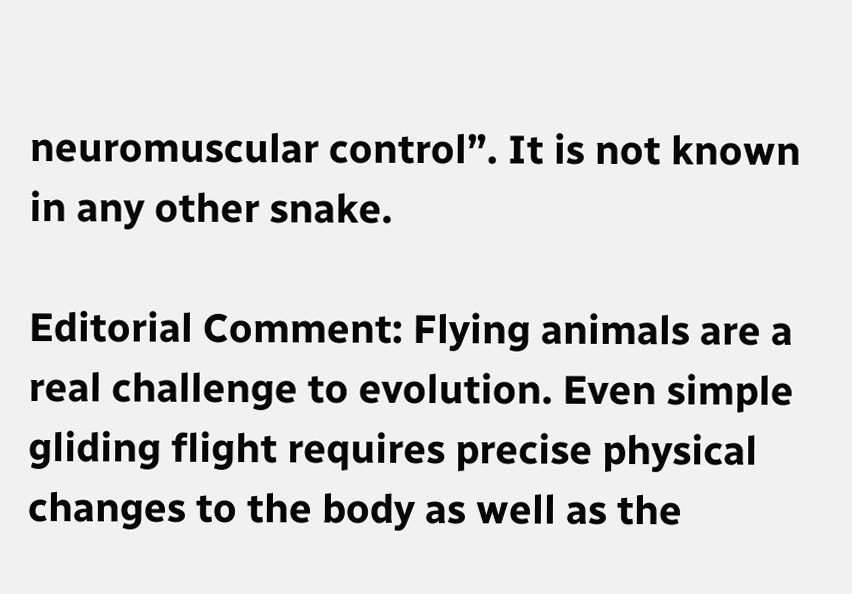neuromuscular control”. It is not known in any other snake.

Editorial Comment: Flying animals are a real challenge to evolution. Even simple gliding flight requires precise physical changes to the body as well as the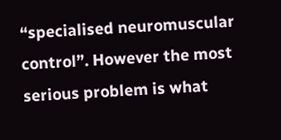“specialised neuromuscular control”. However the most serious problem is what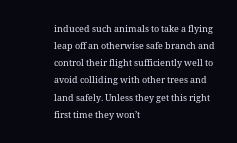induced such animals to take a flying leap off an otherwise safe branch and control their flight sufficiently well to avoid colliding with other trees and land safely. Unless they get this right first time they won’t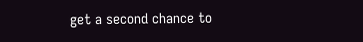get a second chance to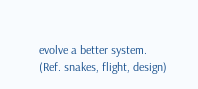evolve a better system. (Ref. snakes, flight, design)